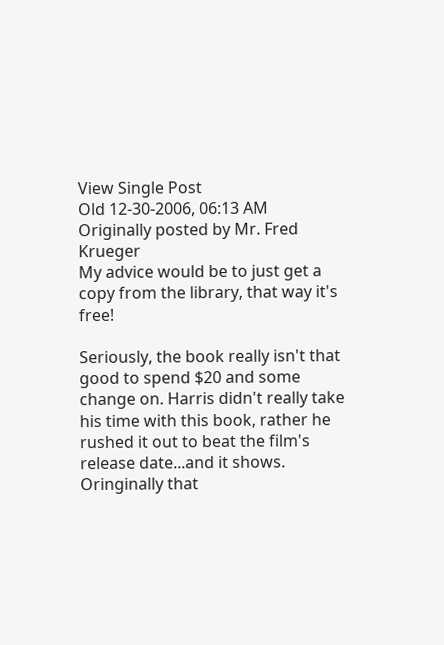View Single Post
Old 12-30-2006, 06:13 AM
Originally posted by Mr. Fred Krueger
My advice would be to just get a copy from the library, that way it's free!

Seriously, the book really isn't that good to spend $20 and some change on. Harris didn't really take his time with this book, rather he rushed it out to beat the film's release date...and it shows.
Oringinally that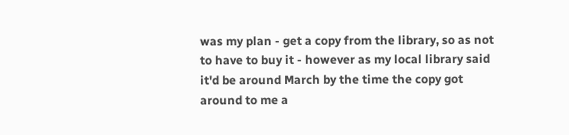was my plan - get a copy from the library, so as not to have to buy it - however as my local library said it'd be around March by the time the copy got around to me a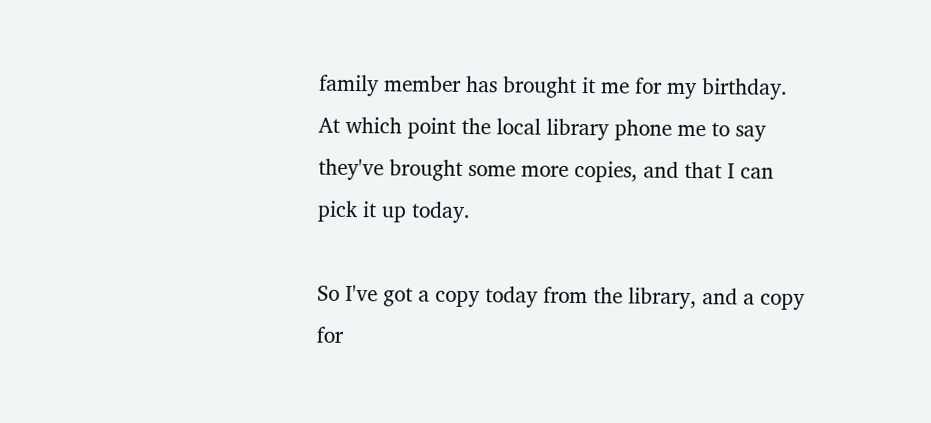family member has brought it me for my birthday. At which point the local library phone me to say they've brought some more copies, and that I can pick it up today.

So I've got a copy today from the library, and a copy for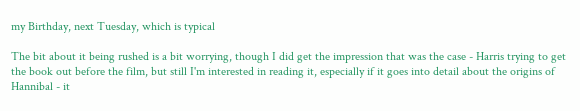my Birthday, next Tuesday, which is typical

The bit about it being rushed is a bit worrying, though I did get the impression that was the case - Harris trying to get the book out before the film, but still I'm interested in reading it, especially if it goes into detail about the origins of Hannibal - it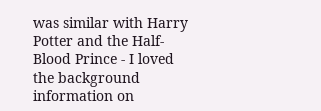was similar with Harry Potter and the Half-Blood Prince - I loved the background information on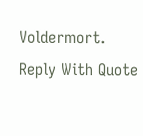Voldermort.
Reply With Quote